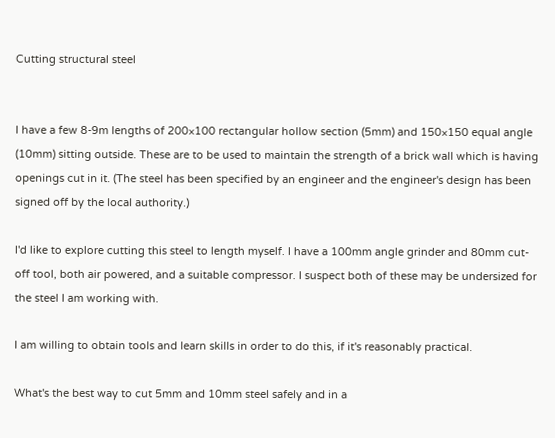Cutting structural steel


I have a few 8-9m lengths of 200×100 rectangular hollow section (5mm) and 150×150 equal angle (10mm) sitting outside. These are to be used to maintain the strength of a brick wall which is having openings cut in it. (The steel has been specified by an engineer and the engineer's design has been signed off by the local authority.)

I'd like to explore cutting this steel to length myself. I have a 100mm angle grinder and 80mm cut-off tool, both air powered, and a suitable compressor. I suspect both of these may be undersized for the steel I am working with.

I am willing to obtain tools and learn skills in order to do this, if it's reasonably practical.

What's the best way to cut 5mm and 10mm steel safely and in a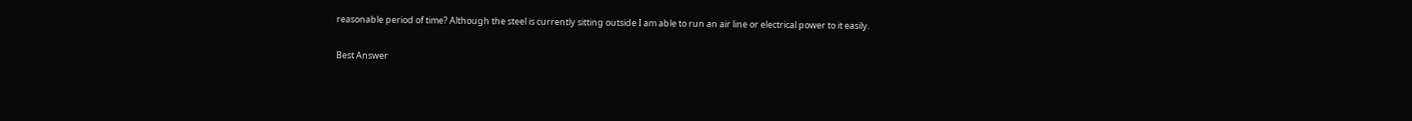reasonable period of time? Although the steel is currently sitting outside I am able to run an air line or electrical power to it easily.

Best Answer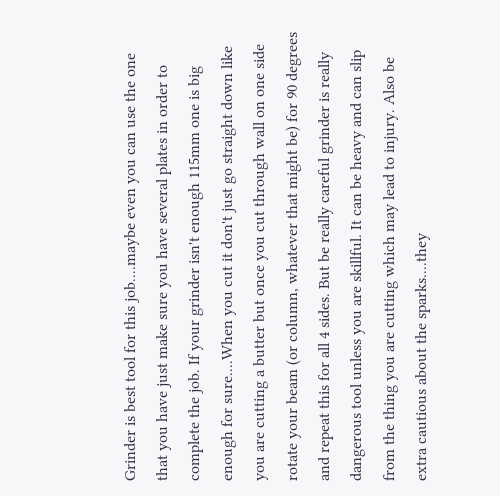Grinder is best tool for this job....maybe even you can use the one that you have just make sure you have several plates in order to complete the job. If your grinder isn't enough 115mm one is big enough for sure....When you cut it don't just go straight down like you are cutting a butter but once you cut through wall on one side rotate your beam (or column, whatever that might be) for 90 degrees and repeat this for all 4 sides. But be really careful grinder is really dangerous tool unless you are skillful. It can be heavy and can slip from the thing you are cutting which may lead to injury. Also be extra cautious about the sparks....they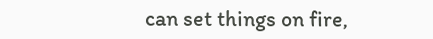can set things on fire,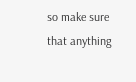so make sure that anything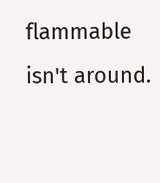flammable isn't around.